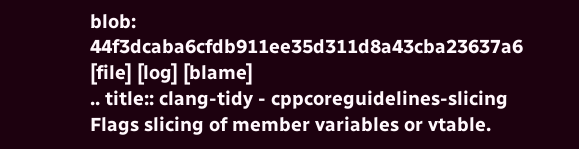blob: 44f3dcaba6cfdb911ee35d311d8a43cba23637a6 [file] [log] [blame]
.. title:: clang-tidy - cppcoreguidelines-slicing
Flags slicing of member variables or vtable.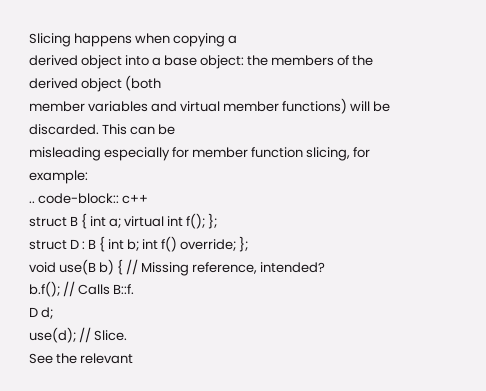Slicing happens when copying a
derived object into a base object: the members of the derived object (both
member variables and virtual member functions) will be discarded. This can be
misleading especially for member function slicing, for example:
.. code-block:: c++
struct B { int a; virtual int f(); };
struct D : B { int b; int f() override; };
void use(B b) { // Missing reference, intended?
b.f(); // Calls B::f.
D d;
use(d); // Slice.
See the relevant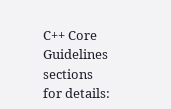C++ Core Guidelines sections for details: